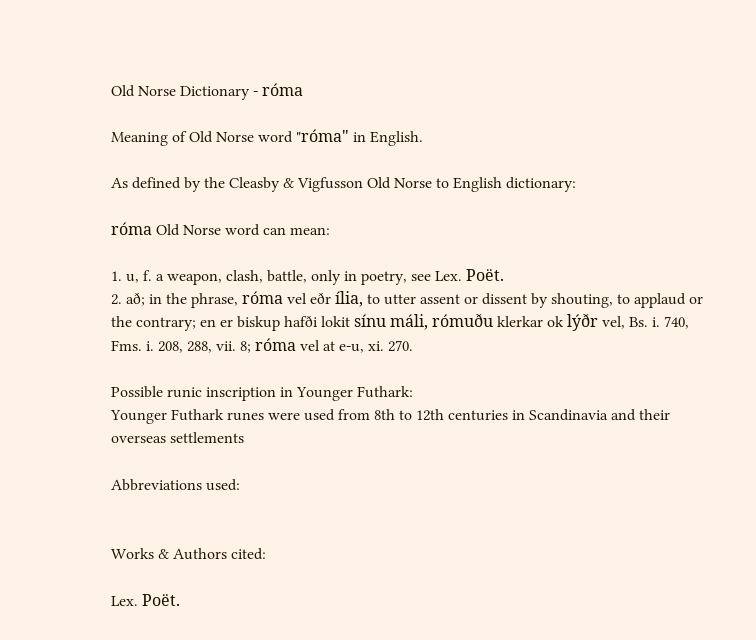Old Norse Dictionary - róma

Meaning of Old Norse word "róma" in English.

As defined by the Cleasby & Vigfusson Old Norse to English dictionary:

róma Old Norse word can mean:

1. u, f. a weapon, clash, battle, only in poetry, see Lex. Poët.
2. að; in the phrase, róma vel eðr ília, to utter assent or dissent by shouting, to applaud or the contrary; en er biskup hafði lokit sínu máli, rómuðu klerkar ok lýðr vel, Bs. i. 740, Fms. i. 208, 288, vii. 8; róma vel at e-u, xi. 270.

Possible runic inscription in Younger Futhark:
Younger Futhark runes were used from 8th to 12th centuries in Scandinavia and their overseas settlements

Abbreviations used:


Works & Authors cited:

Lex. Poët.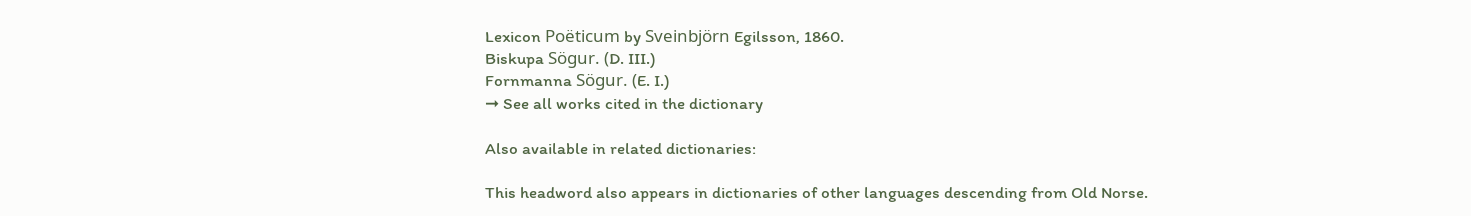Lexicon Poëticum by Sveinbjörn Egilsson, 1860.
Biskupa Sögur. (D. III.)
Fornmanna Sögur. (E. I.)
➞ See all works cited in the dictionary

Also available in related dictionaries:

This headword also appears in dictionaries of other languages descending from Old Norse.